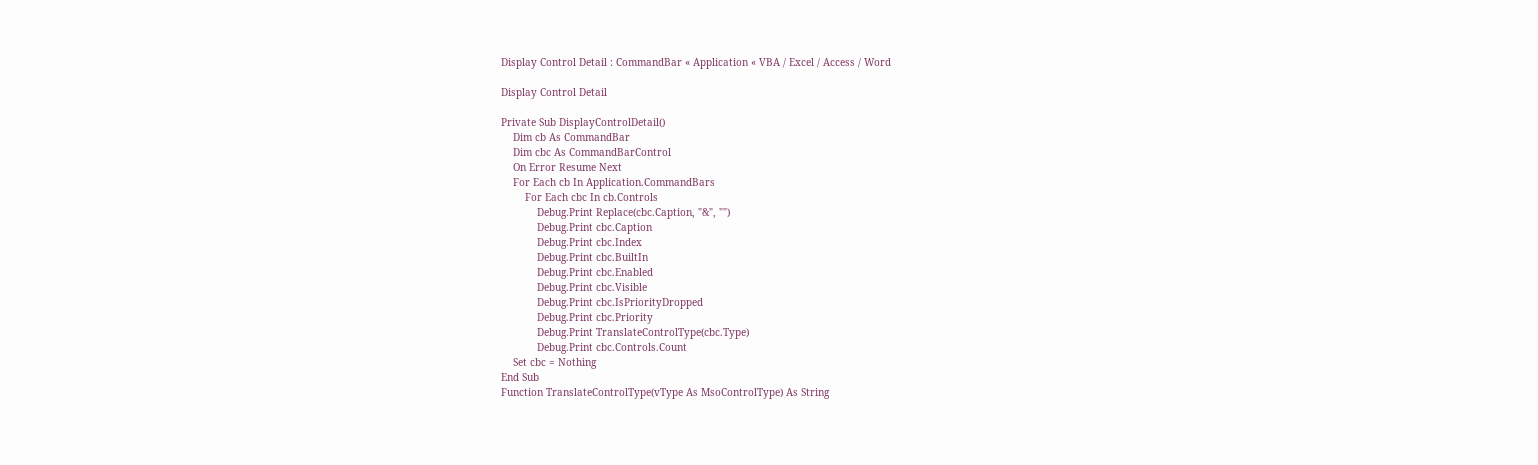Display Control Detail : CommandBar « Application « VBA / Excel / Access / Word

Display Control Detail

Private Sub DisplayControlDetail()
    Dim cb As CommandBar
    Dim cbc As CommandBarControl
    On Error Resume Next
    For Each cb In Application.CommandBars
        For Each cbc In cb.Controls
            Debug.Print Replace(cbc.Caption, "&", "")
            Debug.Print cbc.Caption
            Debug.Print cbc.Index
            Debug.Print cbc.BuiltIn
            Debug.Print cbc.Enabled
            Debug.Print cbc.Visible
            Debug.Print cbc.IsPriorityDropped
            Debug.Print cbc.Priority
            Debug.Print TranslateControlType(cbc.Type)
            Debug.Print cbc.Controls.Count
    Set cbc = Nothing
End Sub
Function TranslateControlType(vType As MsoControlType) As String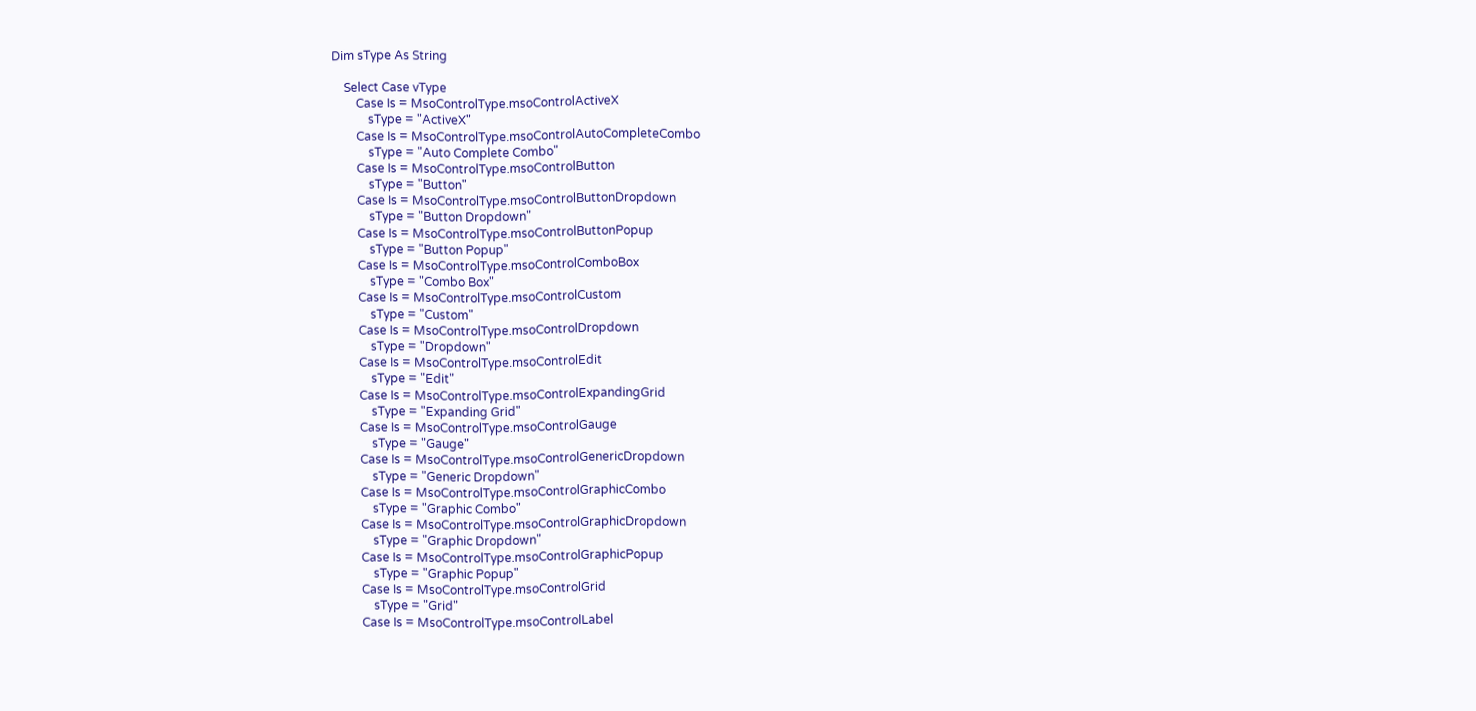Dim sType As String

    Select Case vType
        Case Is = MsoControlType.msoControlActiveX
            sType = "ActiveX"
        Case Is = MsoControlType.msoControlAutoCompleteCombo
            sType = "Auto Complete Combo"
        Case Is = MsoControlType.msoControlButton
            sType = "Button"
        Case Is = MsoControlType.msoControlButtonDropdown
            sType = "Button Dropdown"
        Case Is = MsoControlType.msoControlButtonPopup
            sType = "Button Popup"
        Case Is = MsoControlType.msoControlComboBox
            sType = "Combo Box"
        Case Is = MsoControlType.msoControlCustom
            sType = "Custom"
        Case Is = MsoControlType.msoControlDropdown
            sType = "Dropdown"
        Case Is = MsoControlType.msoControlEdit
            sType = "Edit"
        Case Is = MsoControlType.msoControlExpandingGrid
            sType = "Expanding Grid"
        Case Is = MsoControlType.msoControlGauge
            sType = "Gauge"
        Case Is = MsoControlType.msoControlGenericDropdown
            sType = "Generic Dropdown"
        Case Is = MsoControlType.msoControlGraphicCombo
            sType = "Graphic Combo"
        Case Is = MsoControlType.msoControlGraphicDropdown
            sType = "Graphic Dropdown"
        Case Is = MsoControlType.msoControlGraphicPopup
            sType = "Graphic Popup"
        Case Is = MsoControlType.msoControlGrid
            sType = "Grid"
        Case Is = MsoControlType.msoControlLabel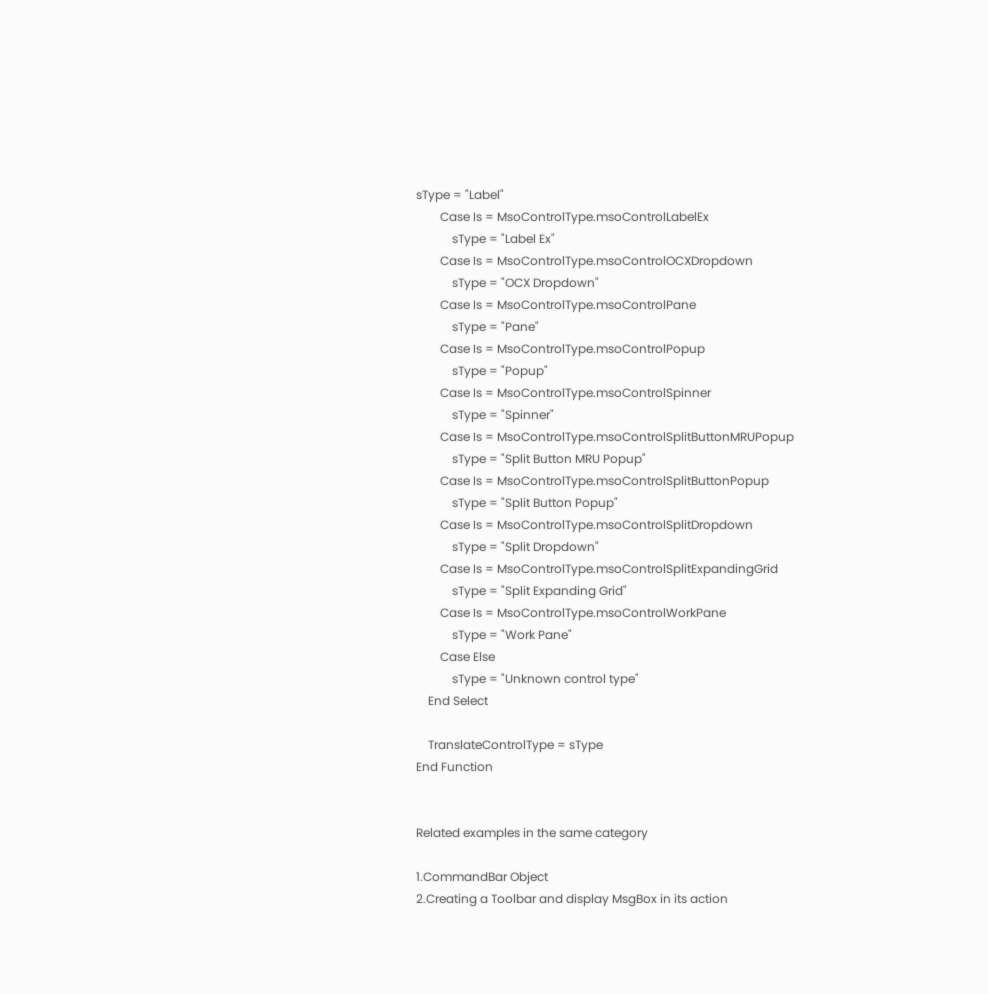sType = "Label"
        Case Is = MsoControlType.msoControlLabelEx
            sType = "Label Ex"
        Case Is = MsoControlType.msoControlOCXDropdown
            sType = "OCX Dropdown"
        Case Is = MsoControlType.msoControlPane
            sType = "Pane"
        Case Is = MsoControlType.msoControlPopup
            sType = "Popup"
        Case Is = MsoControlType.msoControlSpinner
            sType = "Spinner"
        Case Is = MsoControlType.msoControlSplitButtonMRUPopup
            sType = "Split Button MRU Popup"
        Case Is = MsoControlType.msoControlSplitButtonPopup
            sType = "Split Button Popup"
        Case Is = MsoControlType.msoControlSplitDropdown
            sType = "Split Dropdown"
        Case Is = MsoControlType.msoControlSplitExpandingGrid
            sType = "Split Expanding Grid"
        Case Is = MsoControlType.msoControlWorkPane
            sType = "Work Pane"
        Case Else
            sType = "Unknown control type"
    End Select

    TranslateControlType = sType
End Function


Related examples in the same category

1.CommandBar Object
2.Creating a Toolbar and display MsgBox in its action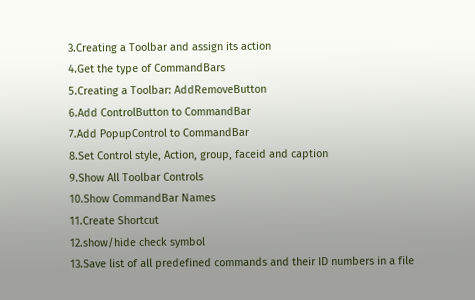3.Creating a Toolbar and assign its action
4.Get the type of CommandBars
5.Creating a Toolbar: AddRemoveButton
6.Add ControlButton to CommandBar
7.Add PopupControl to CommandBar
8.Set Control style, Action, group, faceid and caption
9.Show All Toolbar Controls
10.Show CommandBar Names
11.Create Shortcut
12.show/hide check symbol
13.Save list of all predefined commands and their ID numbers in a file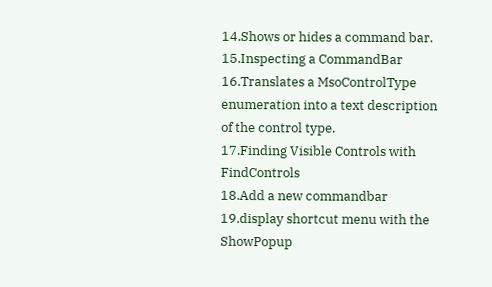14.Shows or hides a command bar.
15.Inspecting a CommandBar
16.Translates a MsoControlType enumeration into a text description of the control type.
17.Finding Visible Controls with FindControls
18.Add a new commandbar
19.display shortcut menu with the ShowPopup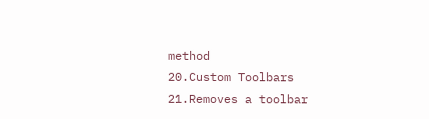method
20.Custom Toolbars
21.Removes a toolbar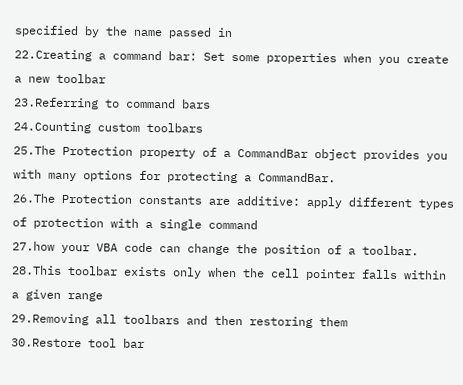specified by the name passed in
22.Creating a command bar: Set some properties when you create a new toolbar
23.Referring to command bars
24.Counting custom toolbars
25.The Protection property of a CommandBar object provides you with many options for protecting a CommandBar.
26.The Protection constants are additive: apply different types of protection with a single command
27.how your VBA code can change the position of a toolbar.
28.This toolbar exists only when the cell pointer falls within a given range
29.Removing all toolbars and then restoring them
30.Restore tool bar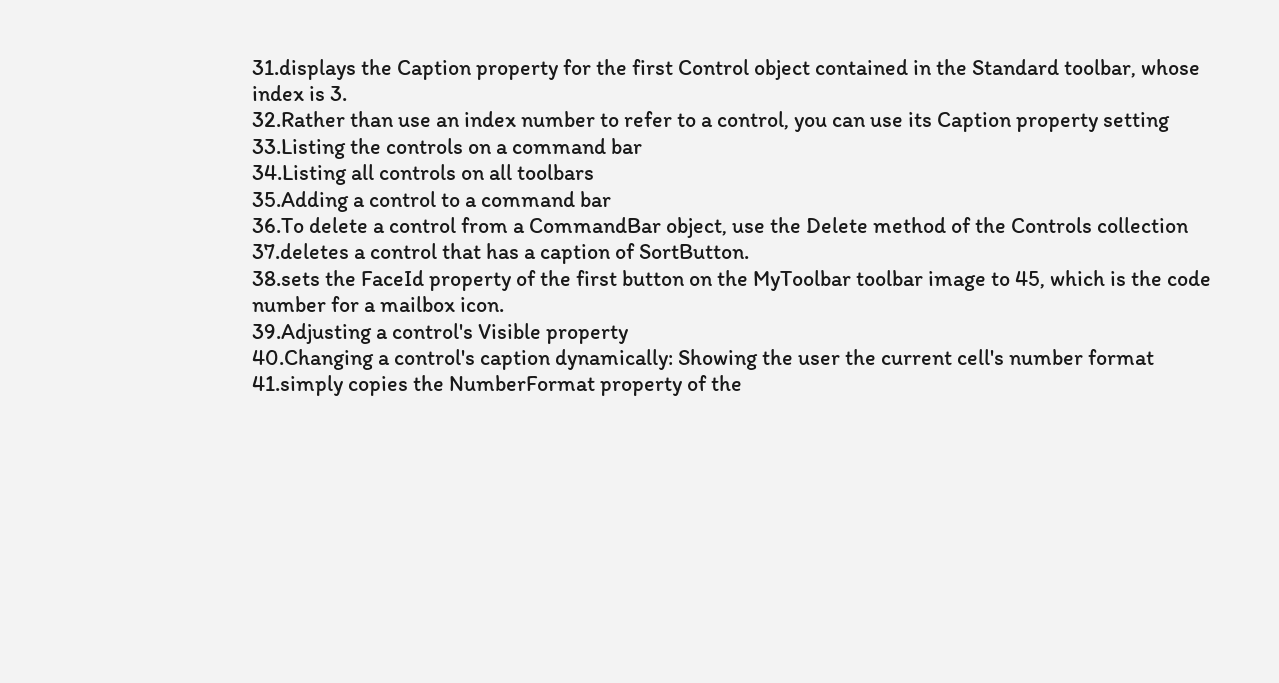31.displays the Caption property for the first Control object contained in the Standard toolbar, whose index is 3.
32.Rather than use an index number to refer to a control, you can use its Caption property setting
33.Listing the controls on a command bar
34.Listing all controls on all toolbars
35.Adding a control to a command bar
36.To delete a control from a CommandBar object, use the Delete method of the Controls collection
37.deletes a control that has a caption of SortButton.
38.sets the FaceId property of the first button on the MyToolbar toolbar image to 45, which is the code number for a mailbox icon.
39.Adjusting a control's Visible property
40.Changing a control's caption dynamically: Showing the user the current cell's number format
41.simply copies the NumberFormat property of the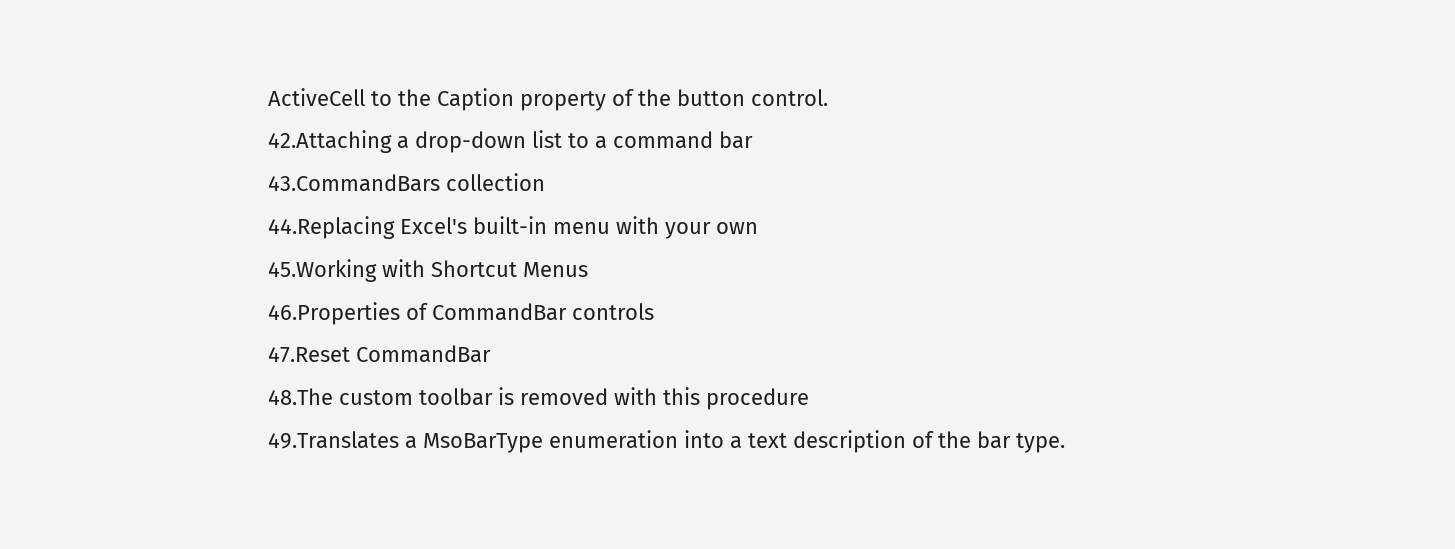ActiveCell to the Caption property of the button control.
42.Attaching a drop-down list to a command bar
43.CommandBars collection
44.Replacing Excel's built-in menu with your own
45.Working with Shortcut Menus
46.Properties of CommandBar controls
47.Reset CommandBar
48.The custom toolbar is removed with this procedure
49.Translates a MsoBarType enumeration into a text description of the bar type.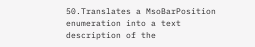50.Translates a MsoBarPosition enumeration into a text description of the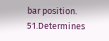bar position.
51.Determines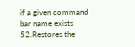if a given command bar name exists
52.Restores the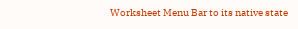Worksheet Menu Bar to its native state